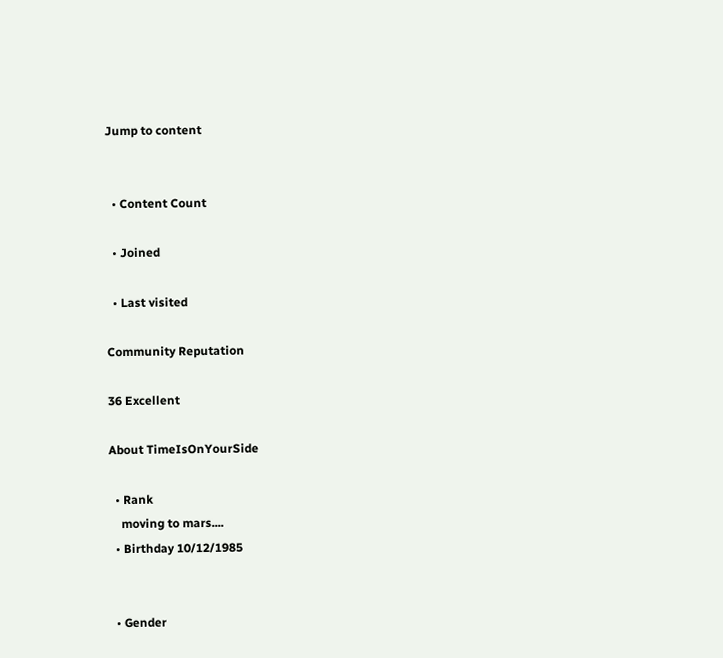Jump to content


  • Content Count

  • Joined

  • Last visited

Community Reputation

36 Excellent

About TimeIsOnYourSide

  • Rank
    moving to mars....
  • Birthday 10/12/1985


  • Gender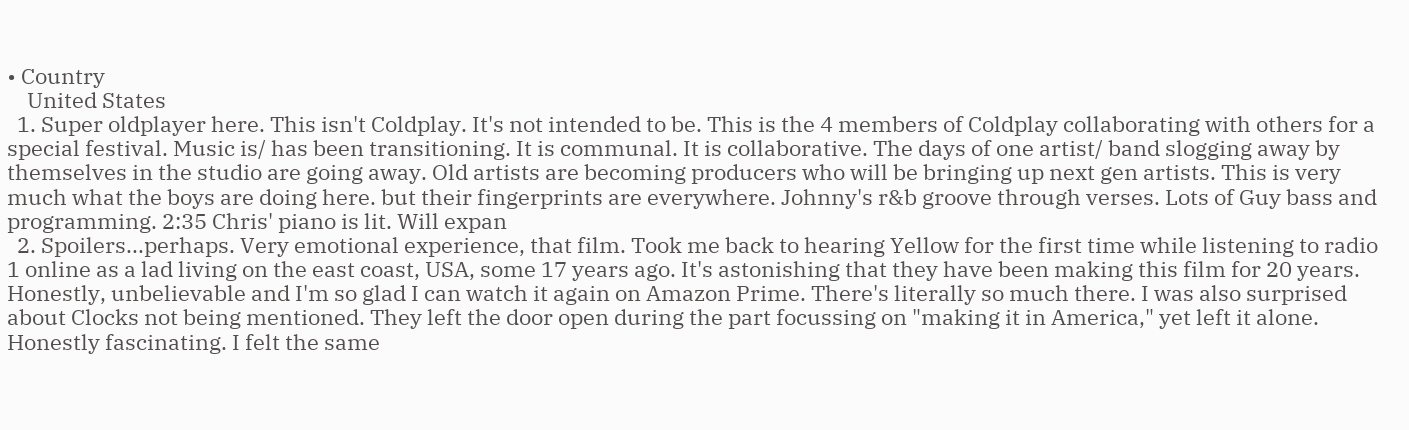• Country
    United States
  1. Super oldplayer here. This isn't Coldplay. It's not intended to be. This is the 4 members of Coldplay collaborating with others for a special festival. Music is/ has been transitioning. It is communal. It is collaborative. The days of one artist/ band slogging away by themselves in the studio are going away. Old artists are becoming producers who will be bringing up next gen artists. This is very much what the boys are doing here. but their fingerprints are everywhere. Johnny's r&b groove through verses. Lots of Guy bass and programming. 2:35 Chris' piano is lit. Will expan
  2. Spoilers...perhaps. Very emotional experience, that film. Took me back to hearing Yellow for the first time while listening to radio 1 online as a lad living on the east coast, USA, some 17 years ago. It's astonishing that they have been making this film for 20 years. Honestly, unbelievable and I'm so glad I can watch it again on Amazon Prime. There's literally so much there. I was also surprised about Clocks not being mentioned. They left the door open during the part focussing on "making it in America," yet left it alone. Honestly fascinating. I felt the same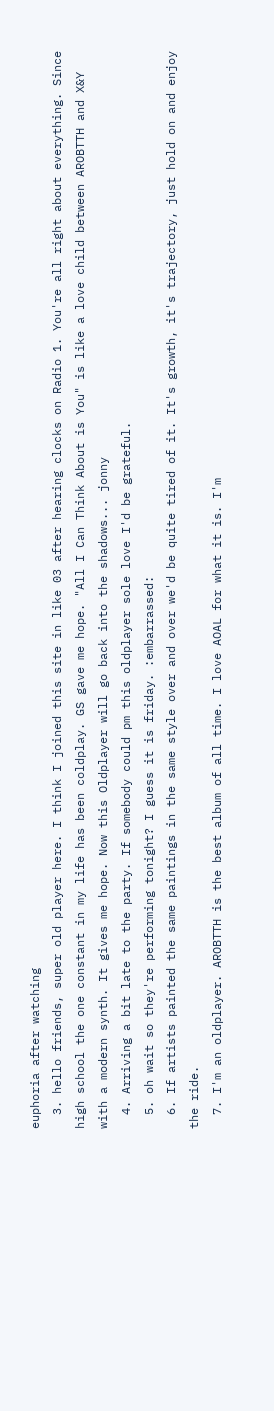euphoria after watching
  3. hello friends, super old player here. I think I joined this site in like 03 after hearing clocks on Radio 1. You're all right about everything. Since high school the one constant in my life has been coldplay. GS gave me hope. "All I Can Think About is You" is like a love child between AROBTTH and X&Y with a modern synth. It gives me hope. Now this Oldplayer will go back into the shadows... jonny
  4. Arriving a bit late to the party. If somebody could pm this oldplayer sole love I'd be grateful.
  5. oh wait so they're performing tonight? I guess it is friday. :embarrassed:
  6. If artists painted the same paintings in the same style over and over we'd be quite tired of it. It's growth, it's trajectory, just hold on and enjoy the ride.
  7. I'm an oldplayer. AROBTTH is the best album of all time. I love AOAL for what it is. I'm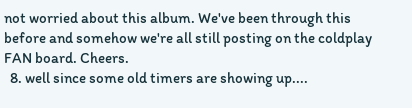not worried about this album. We've been through this before and somehow we're all still posting on the coldplay FAN board. Cheers.
  8. well since some old timers are showing up....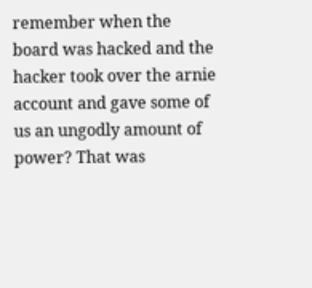remember when the board was hacked and the hacker took over the arnie account and gave some of us an ungodly amount of power? That was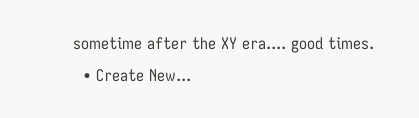sometime after the XY era.... good times.
  • Create New...